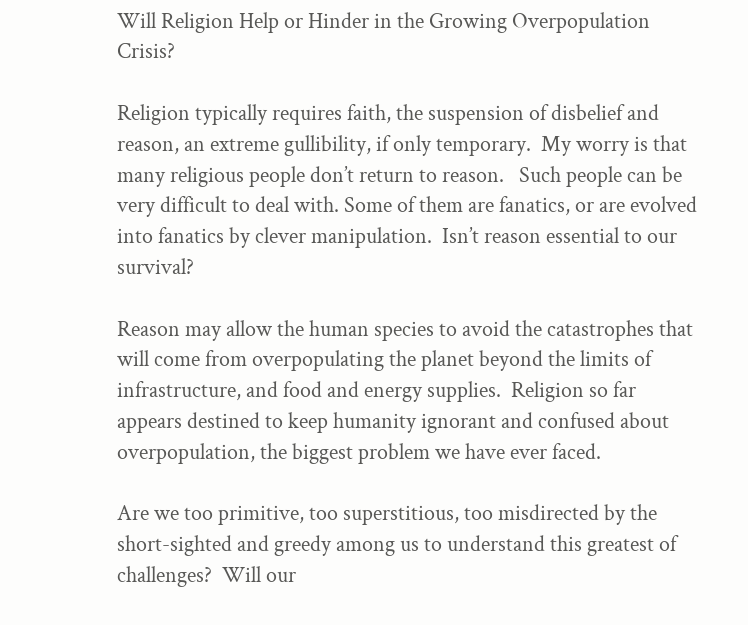Will Religion Help or Hinder in the Growing Overpopulation Crisis?

Religion typically requires faith, the suspension of disbelief and reason, an extreme gullibility, if only temporary.  My worry is that many religious people don’t return to reason.   Such people can be very difficult to deal with. Some of them are fanatics, or are evolved into fanatics by clever manipulation.  Isn’t reason essential to our survival?

Reason may allow the human species to avoid the catastrophes that will come from overpopulating the planet beyond the limits of infrastructure, and food and energy supplies.  Religion so far appears destined to keep humanity ignorant and confused about overpopulation, the biggest problem we have ever faced.

Are we too primitive, too superstitious, too misdirected by the short-sighted and greedy among us to understand this greatest of challenges?  Will our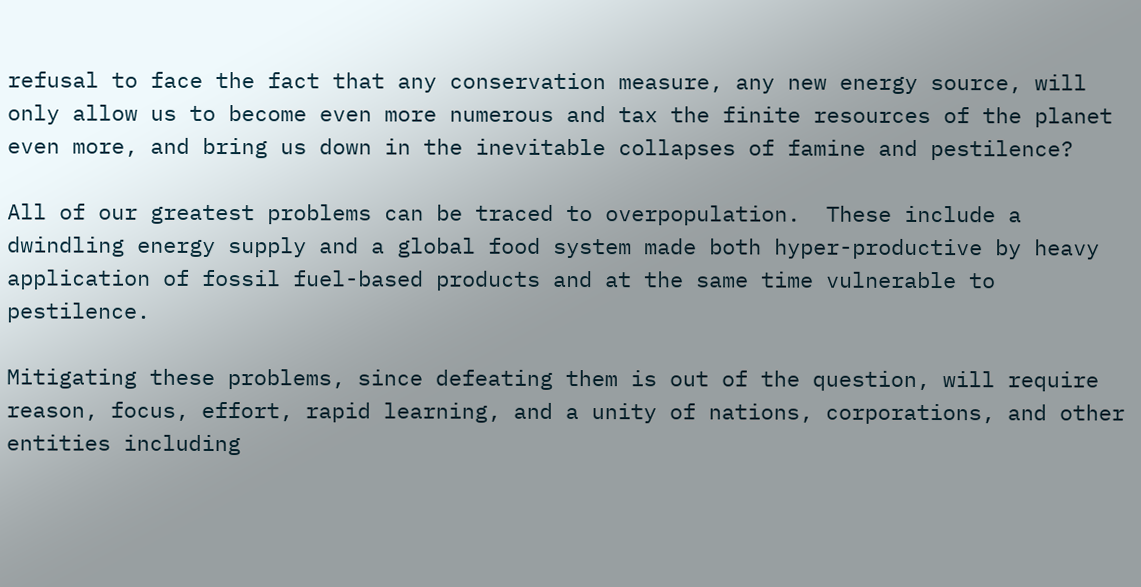refusal to face the fact that any conservation measure, any new energy source, will only allow us to become even more numerous and tax the finite resources of the planet even more, and bring us down in the inevitable collapses of famine and pestilence?

All of our greatest problems can be traced to overpopulation.  These include a dwindling energy supply and a global food system made both hyper-productive by heavy application of fossil fuel-based products and at the same time vulnerable to pestilence.

Mitigating these problems, since defeating them is out of the question, will require reason, focus, effort, rapid learning, and a unity of nations, corporations, and other entities including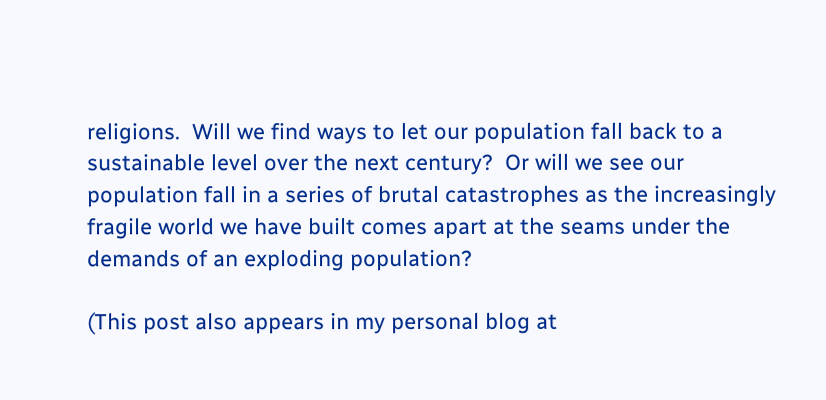religions.  Will we find ways to let our population fall back to a sustainable level over the next century?  Or will we see our population fall in a series of brutal catastrophes as the increasingly fragile world we have built comes apart at the seams under the demands of an exploding population?

(This post also appears in my personal blog at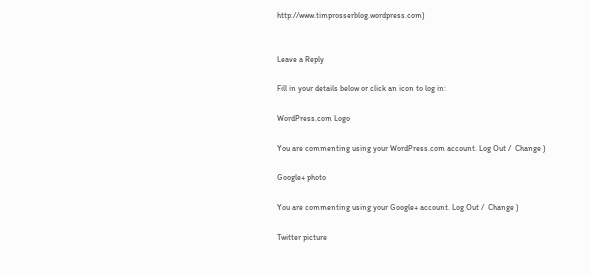http://www.timprosserblog.wordpress.com)


Leave a Reply

Fill in your details below or click an icon to log in:

WordPress.com Logo

You are commenting using your WordPress.com account. Log Out /  Change )

Google+ photo

You are commenting using your Google+ account. Log Out /  Change )

Twitter picture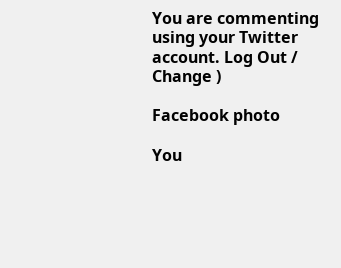You are commenting using your Twitter account. Log Out /  Change )

Facebook photo

You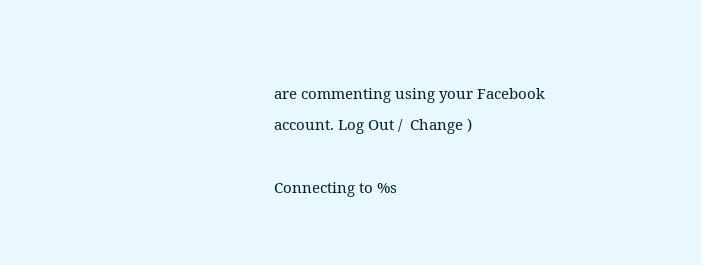are commenting using your Facebook account. Log Out /  Change )

Connecting to %s